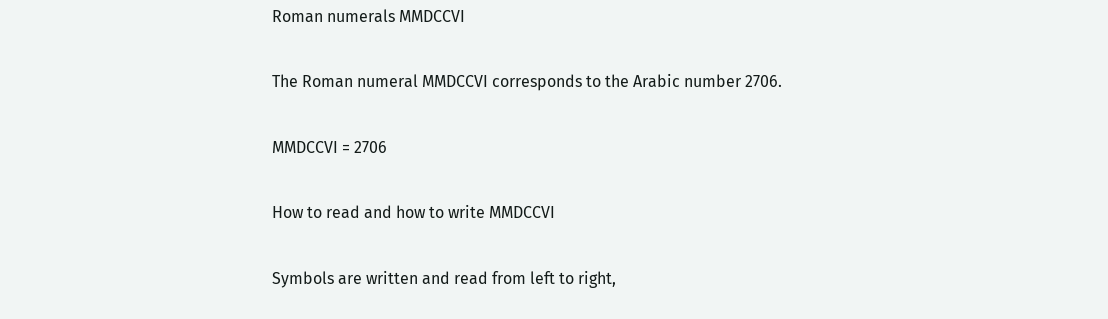Roman numerals MMDCCVI

The Roman numeral MMDCCVI corresponds to the Arabic number 2706.

MMDCCVI = 2706

How to read and how to write MMDCCVI

Symbols are written and read from left to right,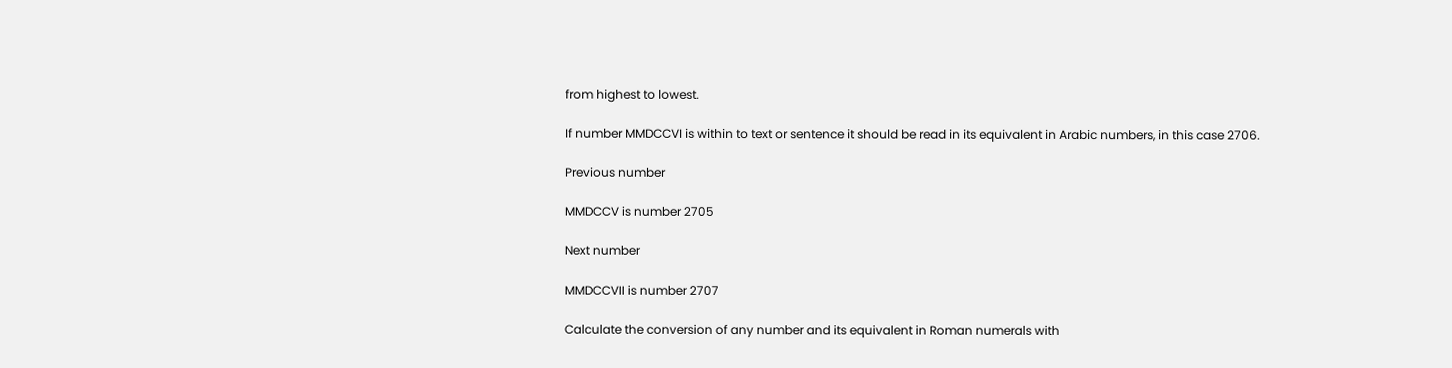from highest to lowest.

If number MMDCCVI is within to text or sentence it should be read in its equivalent in Arabic numbers, in this case 2706.

Previous number

MMDCCV is number 2705

Next number

MMDCCVII is number 2707

Calculate the conversion of any number and its equivalent in Roman numerals with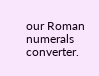our Roman numerals converter.